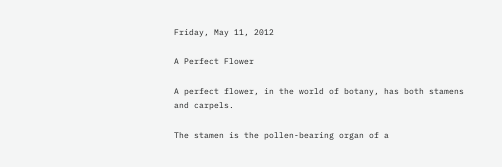Friday, May 11, 2012

A Perfect Flower

A perfect flower, in the world of botany, has both stamens and carpels.

The stamen is the pollen-bearing organ of a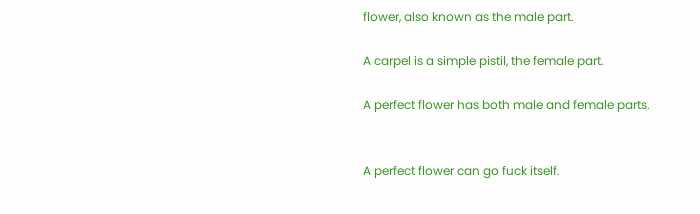flower, also known as the male part.

A carpel is a simple pistil, the female part.

A perfect flower has both male and female parts.


A perfect flower can go fuck itself.